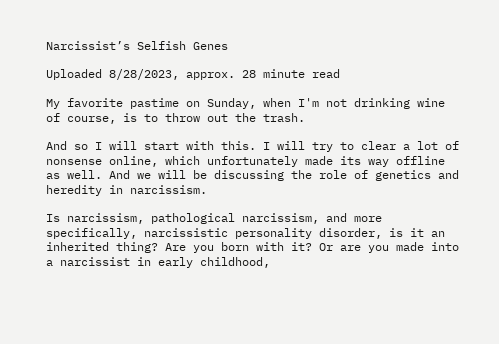Narcissist’s Selfish Genes

Uploaded 8/28/2023, approx. 28 minute read

My favorite pastime on Sunday, when I'm not drinking wine of course, is to throw out the trash.

And so I will start with this. I will try to clear a lot of nonsense online, which unfortunately made its way offline as well. And we will be discussing the role of genetics and heredity in narcissism.

Is narcissism, pathological narcissism, and more specifically, narcissistic personality disorder, is it an inherited thing? Are you born with it? Or are you made into a narcissist in early childhood,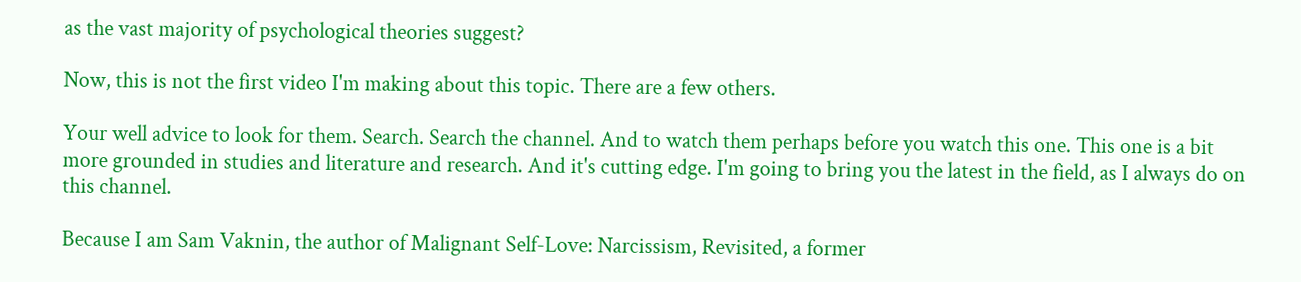as the vast majority of psychological theories suggest?

Now, this is not the first video I'm making about this topic. There are a few others.

Your well advice to look for them. Search. Search the channel. And to watch them perhaps before you watch this one. This one is a bit more grounded in studies and literature and research. And it's cutting edge. I'm going to bring you the latest in the field, as I always do on this channel.

Because I am Sam Vaknin, the author of Malignant Self-Love: Narcissism, Revisited, a former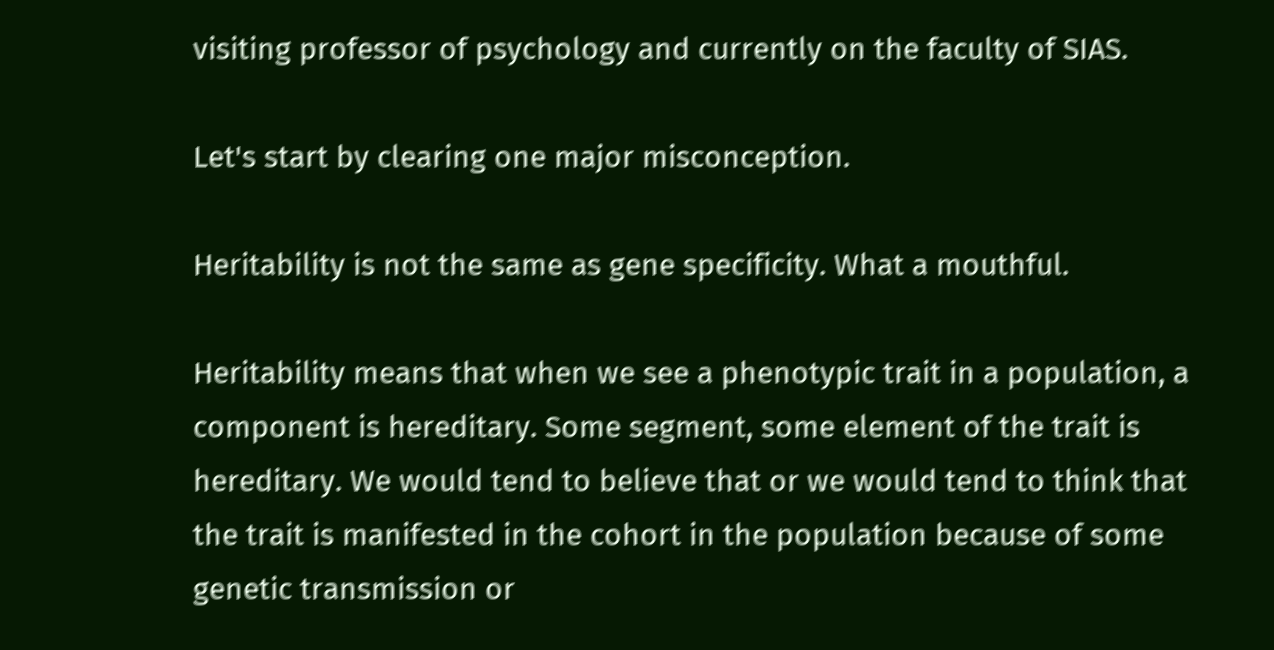visiting professor of psychology and currently on the faculty of SIAS.

Let's start by clearing one major misconception.

Heritability is not the same as gene specificity. What a mouthful.

Heritability means that when we see a phenotypic trait in a population, a component is hereditary. Some segment, some element of the trait is hereditary. We would tend to believe that or we would tend to think that the trait is manifested in the cohort in the population because of some genetic transmission or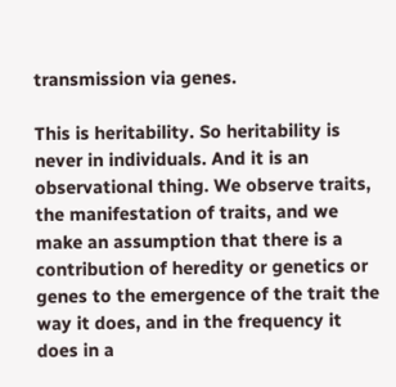transmission via genes.

This is heritability. So heritability is never in individuals. And it is an observational thing. We observe traits, the manifestation of traits, and we make an assumption that there is a contribution of heredity or genetics or genes to the emergence of the trait the way it does, and in the frequency it does in a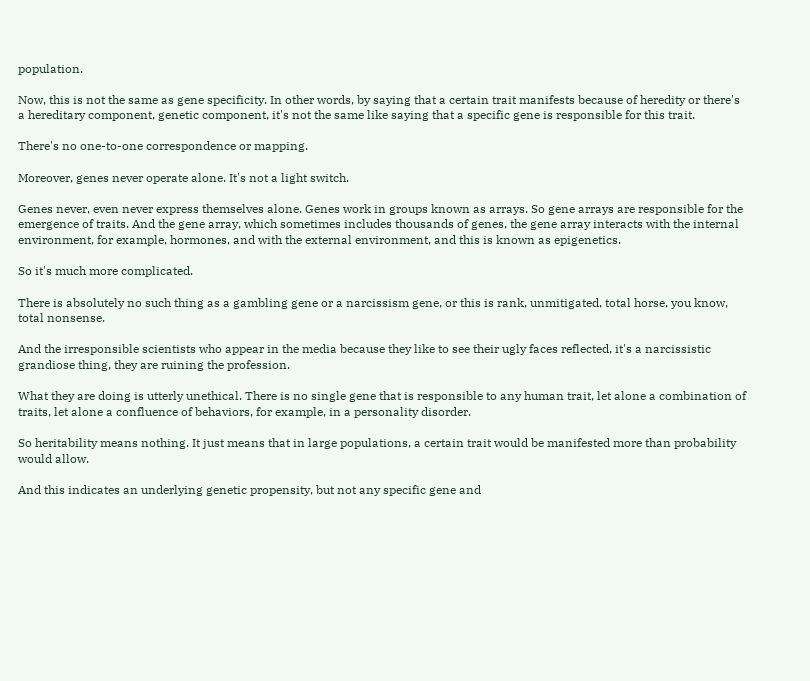population.

Now, this is not the same as gene specificity. In other words, by saying that a certain trait manifests because of heredity or there's a hereditary component, genetic component, it's not the same like saying that a specific gene is responsible for this trait.

There's no one-to-one correspondence or mapping.

Moreover, genes never operate alone. It's not a light switch.

Genes never, even never express themselves alone. Genes work in groups known as arrays. So gene arrays are responsible for the emergence of traits. And the gene array, which sometimes includes thousands of genes, the gene array interacts with the internal environment, for example, hormones, and with the external environment, and this is known as epigenetics.

So it's much more complicated.

There is absolutely no such thing as a gambling gene or a narcissism gene, or this is rank, unmitigated, total horse, you know, total nonsense.

And the irresponsible scientists who appear in the media because they like to see their ugly faces reflected, it's a narcissistic grandiose thing, they are ruining the profession.

What they are doing is utterly unethical. There is no single gene that is responsible to any human trait, let alone a combination of traits, let alone a confluence of behaviors, for example, in a personality disorder.

So heritability means nothing. It just means that in large populations, a certain trait would be manifested more than probability would allow.

And this indicates an underlying genetic propensity, but not any specific gene and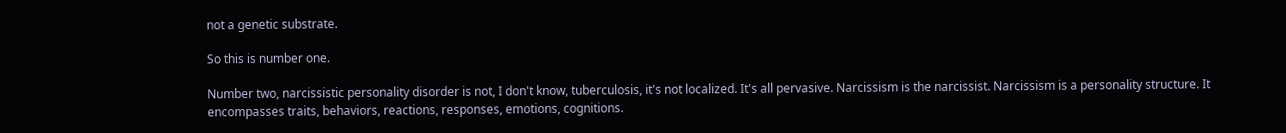not a genetic substrate.

So this is number one.

Number two, narcissistic personality disorder is not, I don't know, tuberculosis, it's not localized. It's all pervasive. Narcissism is the narcissist. Narcissism is a personality structure. It encompasses traits, behaviors, reactions, responses, emotions, cognitions.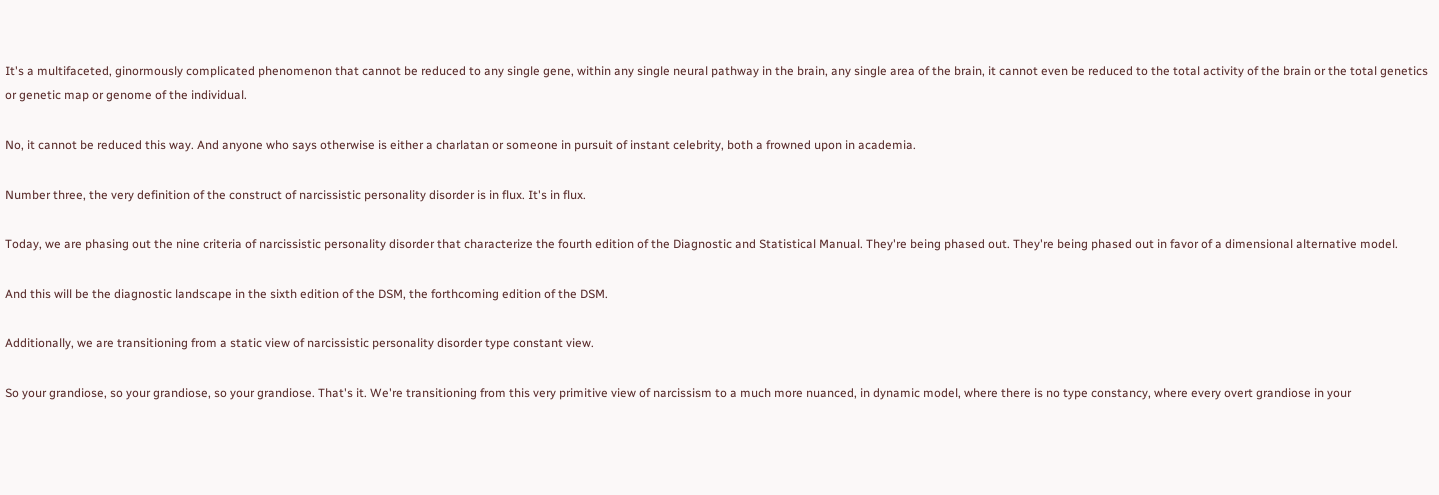It's a multifaceted, ginormously complicated phenomenon that cannot be reduced to any single gene, within any single neural pathway in the brain, any single area of the brain, it cannot even be reduced to the total activity of the brain or the total genetics or genetic map or genome of the individual.

No, it cannot be reduced this way. And anyone who says otherwise is either a charlatan or someone in pursuit of instant celebrity, both a frowned upon in academia.

Number three, the very definition of the construct of narcissistic personality disorder is in flux. It's in flux.

Today, we are phasing out the nine criteria of narcissistic personality disorder that characterize the fourth edition of the Diagnostic and Statistical Manual. They're being phased out. They're being phased out in favor of a dimensional alternative model.

And this will be the diagnostic landscape in the sixth edition of the DSM, the forthcoming edition of the DSM.

Additionally, we are transitioning from a static view of narcissistic personality disorder type constant view.

So your grandiose, so your grandiose, so your grandiose. That's it. We're transitioning from this very primitive view of narcissism to a much more nuanced, in dynamic model, where there is no type constancy, where every overt grandiose in your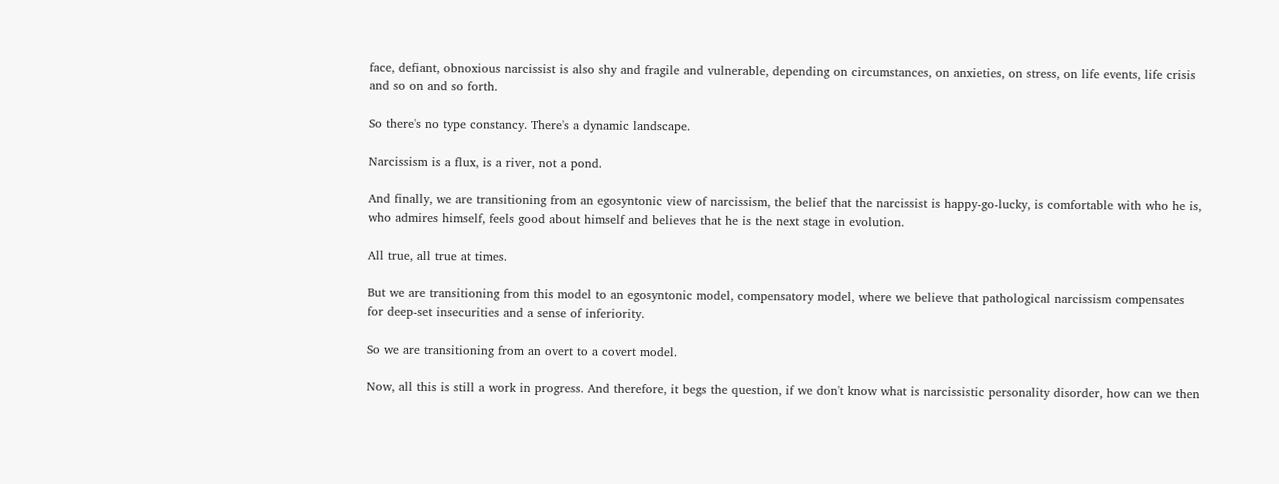face, defiant, obnoxious narcissist is also shy and fragile and vulnerable, depending on circumstances, on anxieties, on stress, on life events, life crisis and so on and so forth.

So there's no type constancy. There's a dynamic landscape.

Narcissism is a flux, is a river, not a pond.

And finally, we are transitioning from an egosyntonic view of narcissism, the belief that the narcissist is happy-go-lucky, is comfortable with who he is, who admires himself, feels good about himself and believes that he is the next stage in evolution.

All true, all true at times.

But we are transitioning from this model to an egosyntonic model, compensatory model, where we believe that pathological narcissism compensates for deep-set insecurities and a sense of inferiority.

So we are transitioning from an overt to a covert model.

Now, all this is still a work in progress. And therefore, it begs the question, if we don't know what is narcissistic personality disorder, how can we then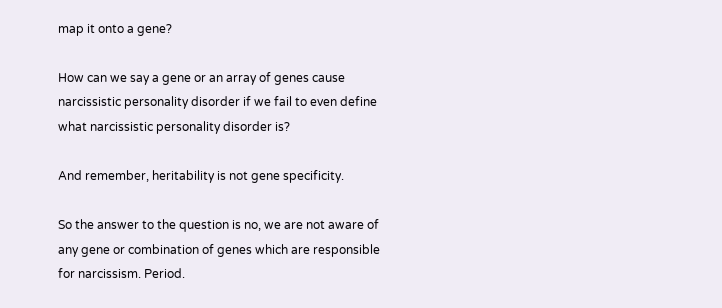map it onto a gene?

How can we say a gene or an array of genes cause narcissistic personality disorder if we fail to even define what narcissistic personality disorder is?

And remember, heritability is not gene specificity.

So the answer to the question is no, we are not aware of any gene or combination of genes which are responsible for narcissism. Period.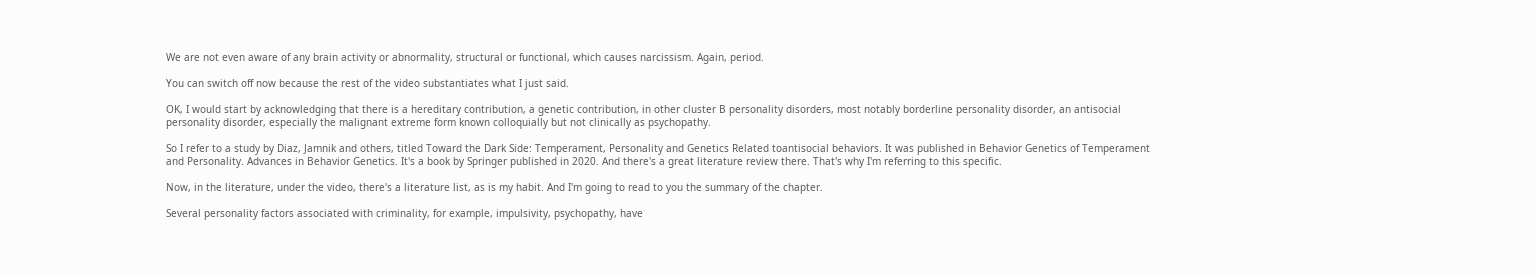We are not even aware of any brain activity or abnormality, structural or functional, which causes narcissism. Again, period.

You can switch off now because the rest of the video substantiates what I just said.

OK, I would start by acknowledging that there is a hereditary contribution, a genetic contribution, in other cluster B personality disorders, most notably borderline personality disorder, an antisocial personality disorder, especially the malignant extreme form known colloquially but not clinically as psychopathy.

So I refer to a study by Diaz, Jamnik and others, titled Toward the Dark Side: Temperament, Personality and Genetics Related toantisocial behaviors. It was published in Behavior Genetics of Temperament and Personality. Advances in Behavior Genetics. It's a book by Springer published in 2020. And there's a great literature review there. That's why I'm referring to this specific.

Now, in the literature, under the video, there's a literature list, as is my habit. And I'm going to read to you the summary of the chapter.

Several personality factors associated with criminality, for example, impulsivity, psychopathy, have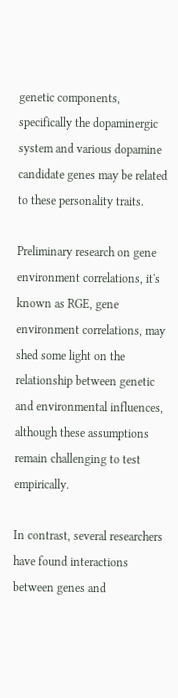genetic components, specifically the dopaminergic system and various dopamine candidate genes may be related to these personality traits.

Preliminary research on gene environment correlations, it's known as RGE, gene environment correlations, may shed some light on the relationship between genetic and environmental influences, although these assumptions remain challenging to test empirically.

In contrast, several researchers have found interactions between genes and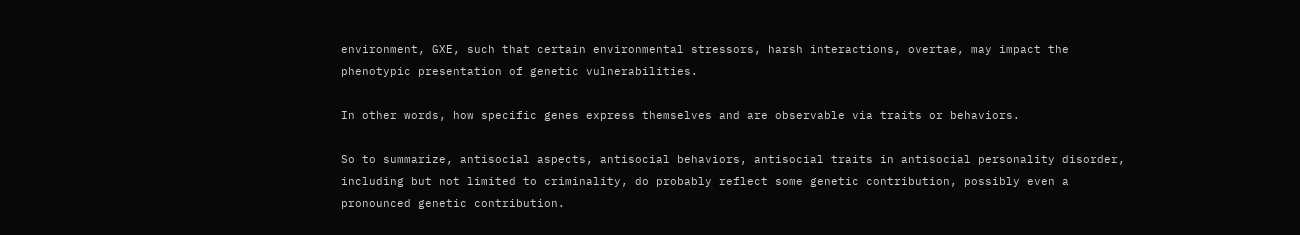environment, GXE, such that certain environmental stressors, harsh interactions, overtae, may impact the phenotypic presentation of genetic vulnerabilities.

In other words, how specific genes express themselves and are observable via traits or behaviors.

So to summarize, antisocial aspects, antisocial behaviors, antisocial traits in antisocial personality disorder, including but not limited to criminality, do probably reflect some genetic contribution, possibly even a pronounced genetic contribution.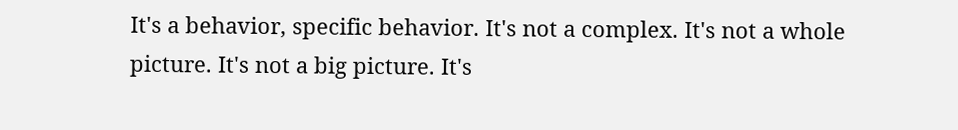It's a behavior, specific behavior. It's not a complex. It's not a whole picture. It's not a big picture. It's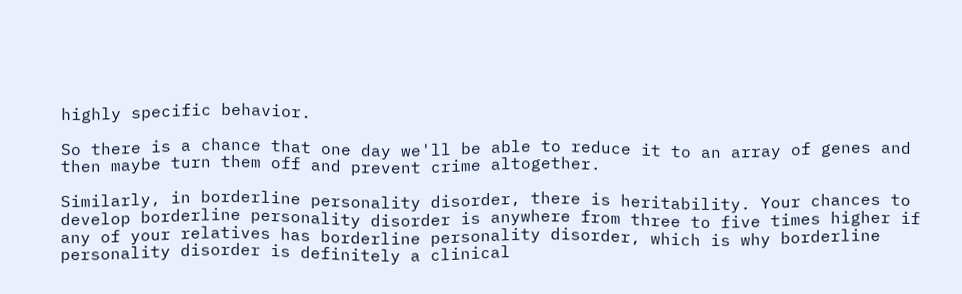highly specific behavior.

So there is a chance that one day we'll be able to reduce it to an array of genes and then maybe turn them off and prevent crime altogether.

Similarly, in borderline personality disorder, there is heritability. Your chances to develop borderline personality disorder is anywhere from three to five times higher if any of your relatives has borderline personality disorder, which is why borderline personality disorder is definitely a clinical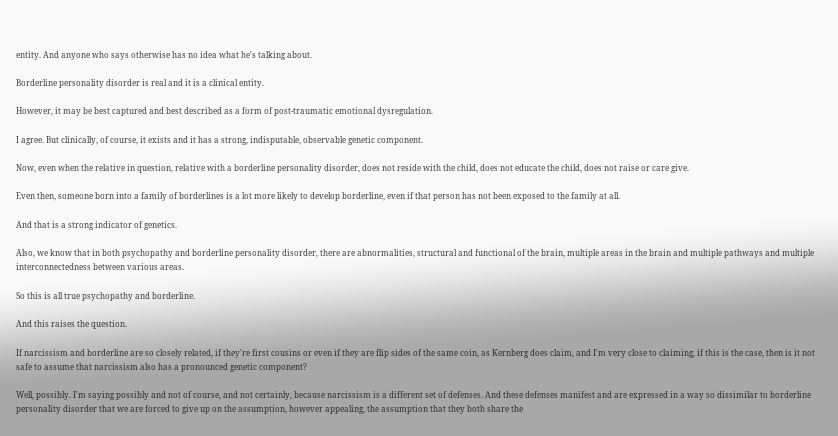entity. And anyone who says otherwise has no idea what he's talking about.

Borderline personality disorder is real and it is a clinical entity.

However, it may be best captured and best described as a form of post-traumatic emotional dysregulation.

I agree. But clinically, of course, it exists and it has a strong, indisputable, observable genetic component.

Now, even when the relative in question, relative with a borderline personality disorder, does not reside with the child, does not educate the child, does not raise or care give.

Even then, someone born into a family of borderlines is a lot more likely to develop borderline, even if that person has not been exposed to the family at all.

And that is a strong indicator of genetics.

Also, we know that in both psychopathy and borderline personality disorder, there are abnormalities, structural and functional of the brain, multiple areas in the brain and multiple pathways and multiple interconnectedness between various areas.

So this is all true psychopathy and borderline.

And this raises the question.

If narcissism and borderline are so closely related, if they're first cousins or even if they are flip sides of the same coin, as Kernberg does claim, and I'm very close to claiming, if this is the case, then is it not safe to assume that narcissism also has a pronounced genetic component?

Well, possibly. I'm saying possibly and not of course, and not certainly, because narcissism is a different set of defenses. And these defenses manifest and are expressed in a way so dissimilar to borderline personality disorder that we are forced to give up on the assumption, however appealing, the assumption that they both share the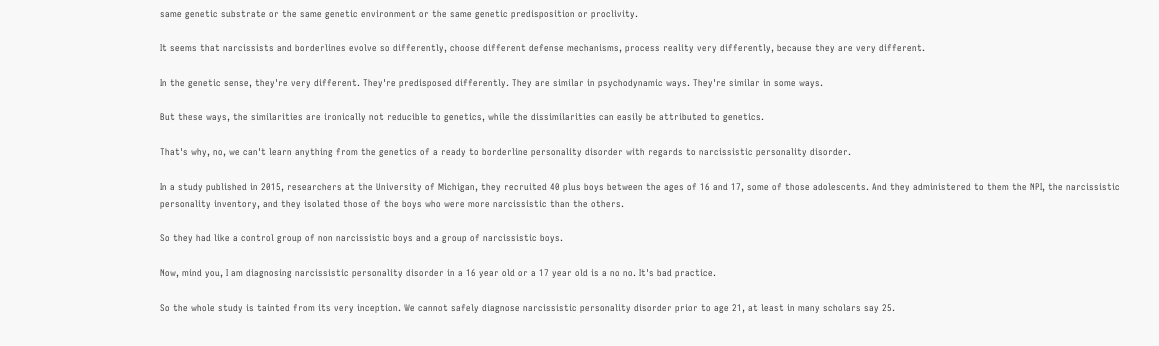same genetic substrate or the same genetic environment or the same genetic predisposition or proclivity.

It seems that narcissists and borderlines evolve so differently, choose different defense mechanisms, process reality very differently, because they are very different.

In the genetic sense, they're very different. They're predisposed differently. They are similar in psychodynamic ways. They're similar in some ways.

But these ways, the similarities are ironically not reducible to genetics, while the dissimilarities can easily be attributed to genetics.

That's why, no, we can't learn anything from the genetics of a ready to borderline personality disorder with regards to narcissistic personality disorder.

In a study published in 2015, researchers at the University of Michigan, they recruited 40 plus boys between the ages of 16 and 17, some of those adolescents. And they administered to them the NPI, the narcissistic personality inventory, and they isolated those of the boys who were more narcissistic than the others.

So they had like a control group of non narcissistic boys and a group of narcissistic boys.

Now, mind you, I am diagnosing narcissistic personality disorder in a 16 year old or a 17 year old is a no no. It's bad practice.

So the whole study is tainted from its very inception. We cannot safely diagnose narcissistic personality disorder prior to age 21, at least in many scholars say 25.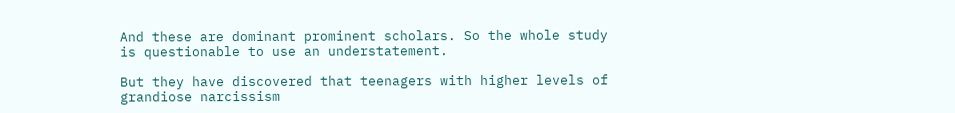And these are dominant prominent scholars. So the whole study is questionable to use an understatement.

But they have discovered that teenagers with higher levels of grandiose narcissism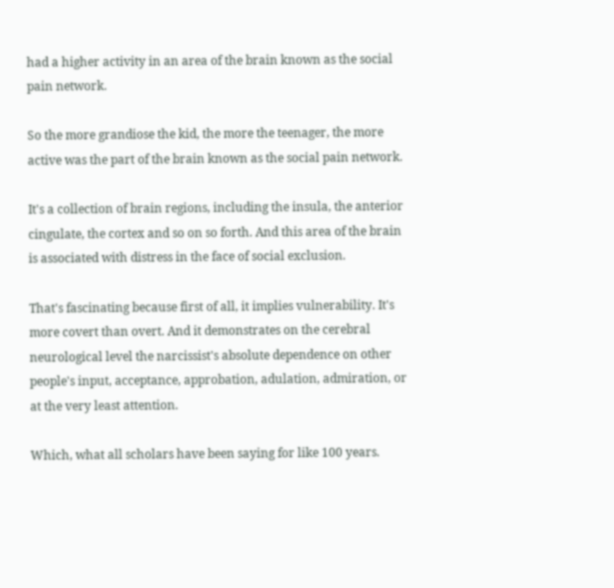had a higher activity in an area of the brain known as the social pain network.

So the more grandiose the kid, the more the teenager, the more active was the part of the brain known as the social pain network.

It's a collection of brain regions, including the insula, the anterior cingulate, the cortex and so on so forth. And this area of the brain is associated with distress in the face of social exclusion.

That's fascinating because first of all, it implies vulnerability. It's more covert than overt. And it demonstrates on the cerebral neurological level the narcissist's absolute dependence on other people's input, acceptance, approbation, adulation, admiration, or at the very least attention.

Which, what all scholars have been saying for like 100 years.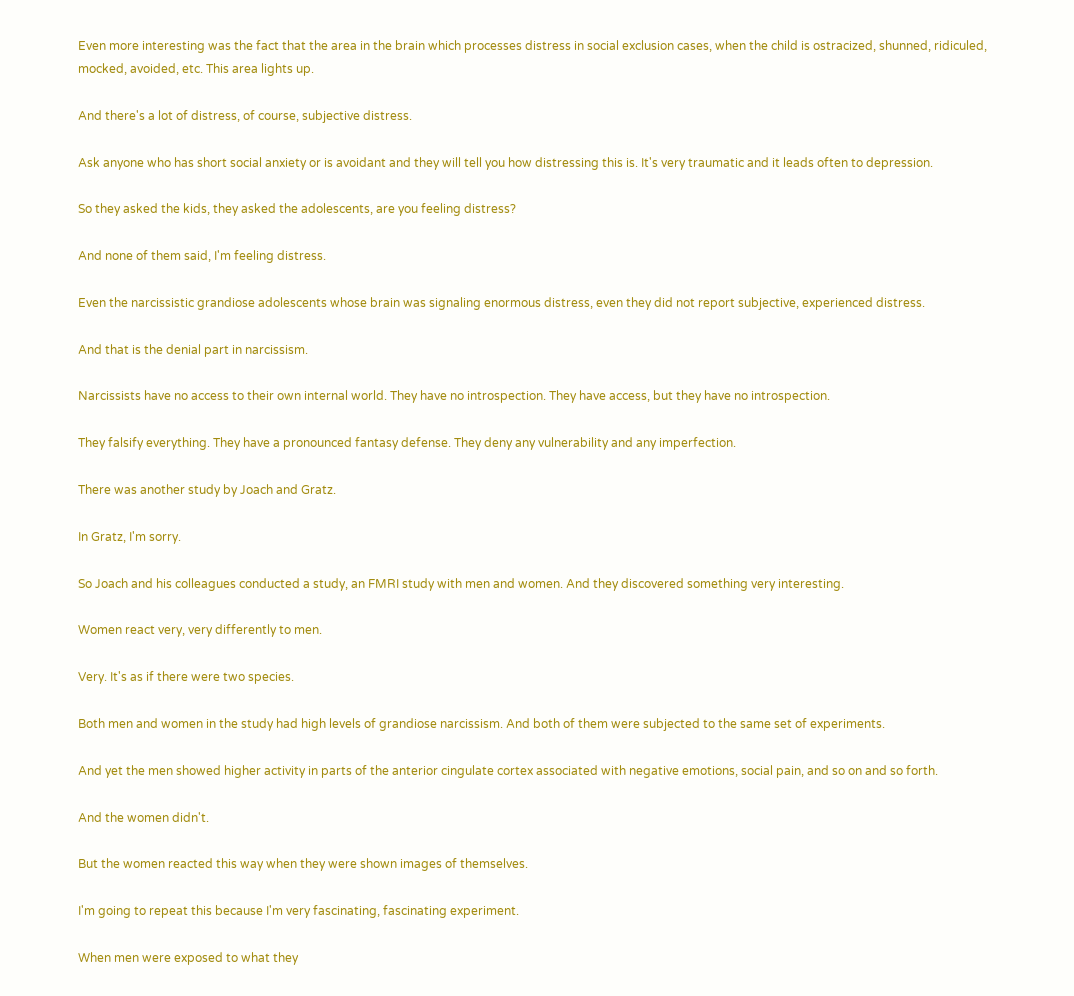Even more interesting was the fact that the area in the brain which processes distress in social exclusion cases, when the child is ostracized, shunned, ridiculed, mocked, avoided, etc. This area lights up.

And there's a lot of distress, of course, subjective distress.

Ask anyone who has short social anxiety or is avoidant and they will tell you how distressing this is. It's very traumatic and it leads often to depression.

So they asked the kids, they asked the adolescents, are you feeling distress?

And none of them said, I'm feeling distress.

Even the narcissistic grandiose adolescents whose brain was signaling enormous distress, even they did not report subjective, experienced distress.

And that is the denial part in narcissism.

Narcissists have no access to their own internal world. They have no introspection. They have access, but they have no introspection.

They falsify everything. They have a pronounced fantasy defense. They deny any vulnerability and any imperfection.

There was another study by Joach and Gratz.

In Gratz, I'm sorry.

So Joach and his colleagues conducted a study, an FMRI study with men and women. And they discovered something very interesting.

Women react very, very differently to men.

Very. It's as if there were two species.

Both men and women in the study had high levels of grandiose narcissism. And both of them were subjected to the same set of experiments.

And yet the men showed higher activity in parts of the anterior cingulate cortex associated with negative emotions, social pain, and so on and so forth.

And the women didn't.

But the women reacted this way when they were shown images of themselves.

I'm going to repeat this because I'm very fascinating, fascinating experiment.

When men were exposed to what they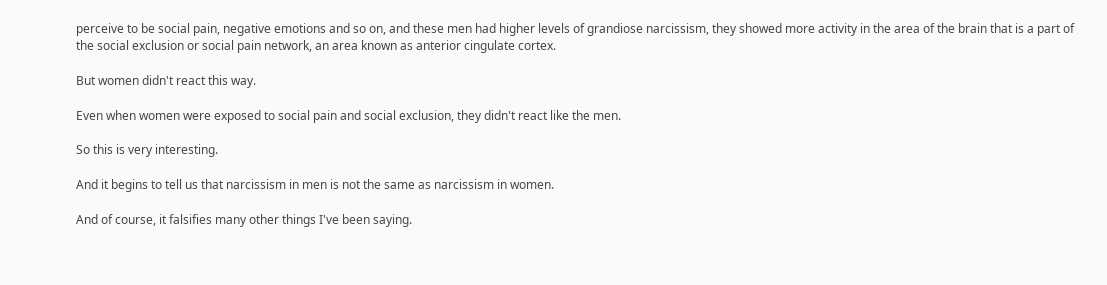perceive to be social pain, negative emotions and so on, and these men had higher levels of grandiose narcissism, they showed more activity in the area of the brain that is a part of the social exclusion or social pain network, an area known as anterior cingulate cortex.

But women didn't react this way.

Even when women were exposed to social pain and social exclusion, they didn't react like the men.

So this is very interesting.

And it begins to tell us that narcissism in men is not the same as narcissism in women.

And of course, it falsifies many other things I've been saying.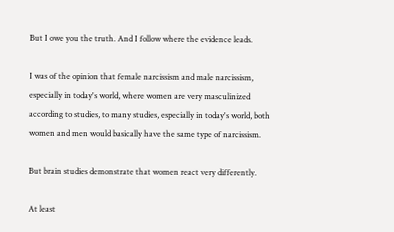But I owe you the truth. And I follow where the evidence leads.

I was of the opinion that female narcissism and male narcissism, especially in today's world, where women are very masculinized according to studies, to many studies, especially in today's world, both women and men would basically have the same type of narcissism.

But brain studies demonstrate that women react very differently.

At least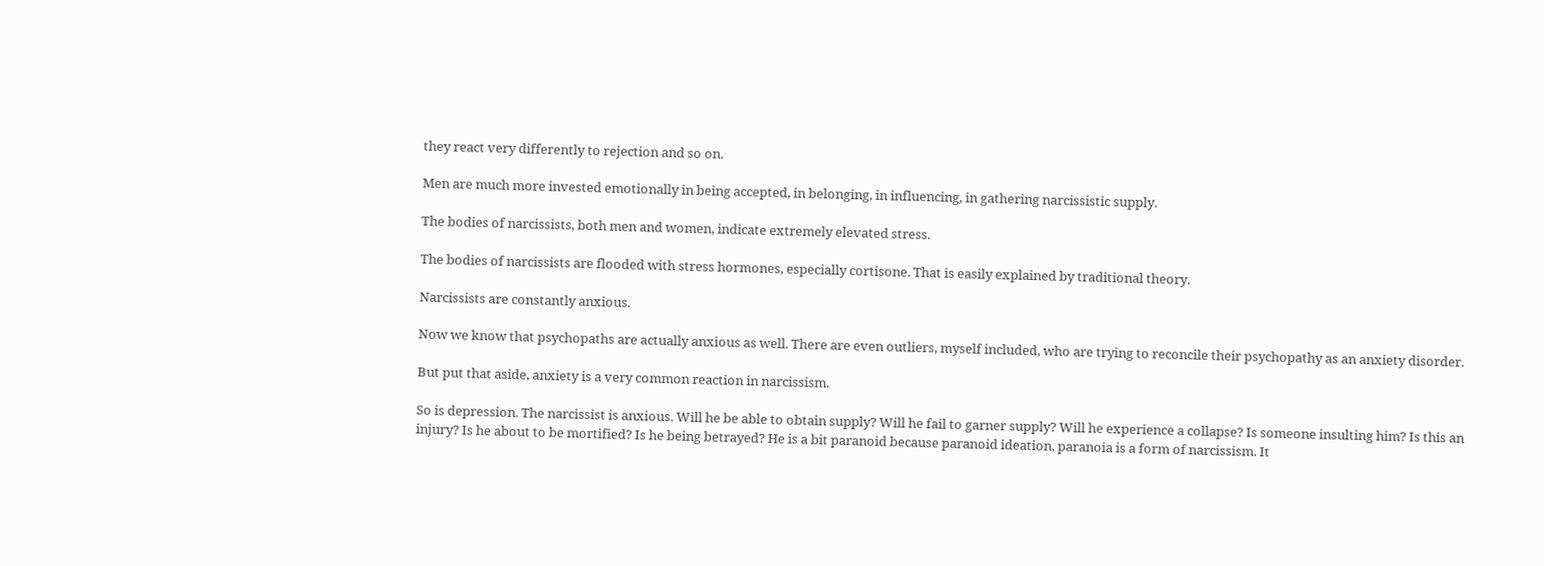they react very differently to rejection and so on.

Men are much more invested emotionally in being accepted, in belonging, in influencing, in gathering narcissistic supply.

The bodies of narcissists, both men and women, indicate extremely elevated stress.

The bodies of narcissists are flooded with stress hormones, especially cortisone. That is easily explained by traditional theory.

Narcissists are constantly anxious.

Now we know that psychopaths are actually anxious as well. There are even outliers, myself included, who are trying to reconcile their psychopathy as an anxiety disorder.

But put that aside, anxiety is a very common reaction in narcissism.

So is depression. The narcissist is anxious. Will he be able to obtain supply? Will he fail to garner supply? Will he experience a collapse? Is someone insulting him? Is this an injury? Is he about to be mortified? Is he being betrayed? He is a bit paranoid because paranoid ideation, paranoia is a form of narcissism. It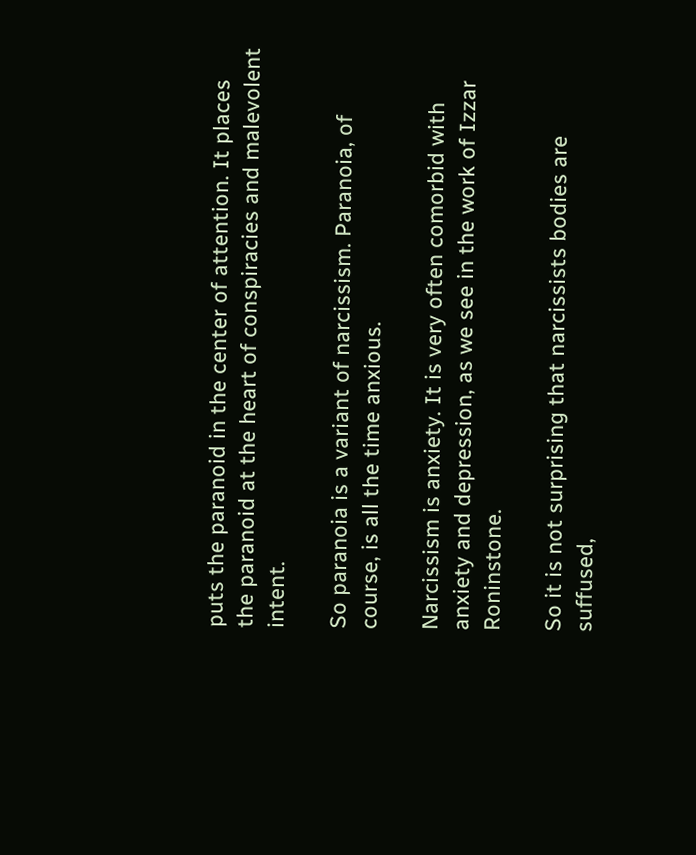puts the paranoid in the center of attention. It places the paranoid at the heart of conspiracies and malevolent intent.

So paranoia is a variant of narcissism. Paranoia, of course, is all the time anxious.

Narcissism is anxiety. It is very often comorbid with anxiety and depression, as we see in the work of Izzar Roninstone.

So it is not surprising that narcissists bodies are suffused,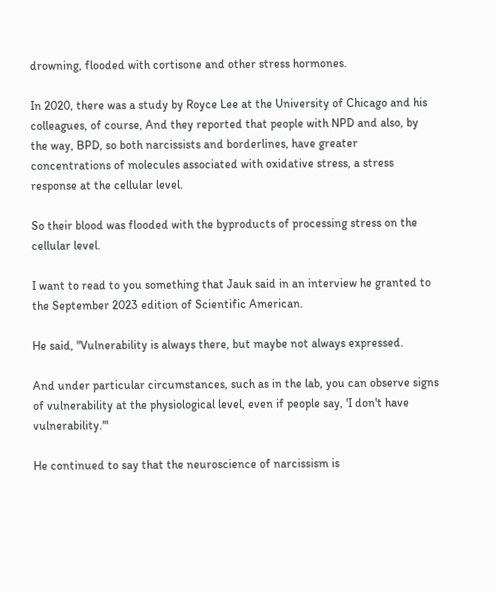drowning, flooded with cortisone and other stress hormones.

In 2020, there was a study by Royce Lee at the University of Chicago and his colleagues, of course, And they reported that people with NPD and also, by the way, BPD, so both narcissists and borderlines, have greater concentrations of molecules associated with oxidative stress, a stress response at the cellular level.

So their blood was flooded with the byproducts of processing stress on the cellular level.

I want to read to you something that Jauk said in an interview he granted to the September 2023 edition of Scientific American.

He said, "Vulnerability is always there, but maybe not always expressed.

And under particular circumstances, such as in the lab, you can observe signs of vulnerability at the physiological level, even if people say, 'I don't have vulnerability.'"

He continued to say that the neuroscience of narcissism is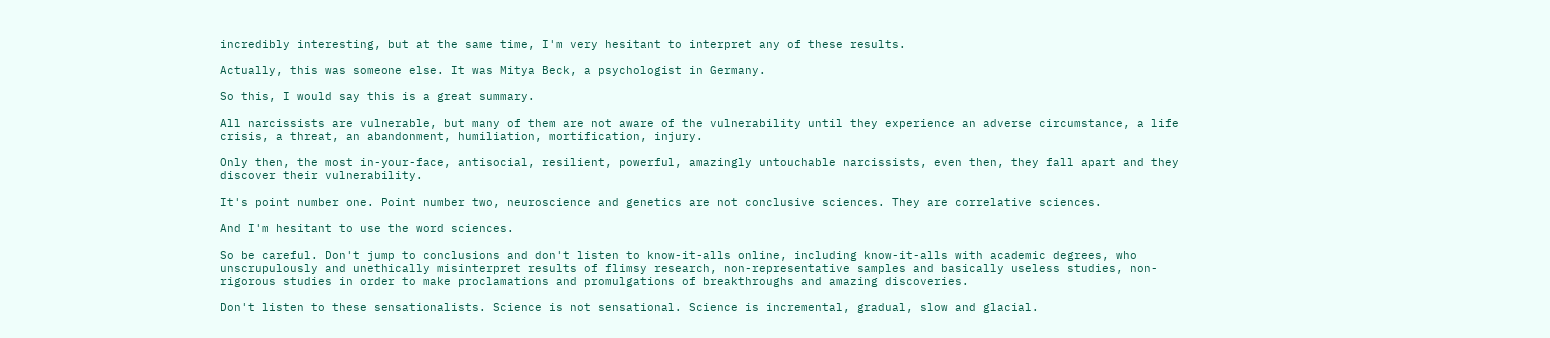incredibly interesting, but at the same time, I'm very hesitant to interpret any of these results.

Actually, this was someone else. It was Mitya Beck, a psychologist in Germany.

So this, I would say this is a great summary.

All narcissists are vulnerable, but many of them are not aware of the vulnerability until they experience an adverse circumstance, a life crisis, a threat, an abandonment, humiliation, mortification, injury.

Only then, the most in-your-face, antisocial, resilient, powerful, amazingly untouchable narcissists, even then, they fall apart and they discover their vulnerability.

It's point number one. Point number two, neuroscience and genetics are not conclusive sciences. They are correlative sciences.

And I'm hesitant to use the word sciences.

So be careful. Don't jump to conclusions and don't listen to know-it-alls online, including know-it-alls with academic degrees, who unscrupulously and unethically misinterpret results of flimsy research, non-representative samples and basically useless studies, non-rigorous studies in order to make proclamations and promulgations of breakthroughs and amazing discoveries.

Don't listen to these sensationalists. Science is not sensational. Science is incremental, gradual, slow and glacial.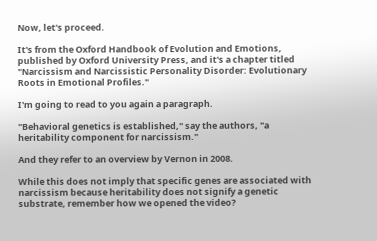Now, let's proceed.

It's from the Oxford Handbook of Evolution and Emotions, published by Oxford University Press, and it's a chapter titled "Narcissism and Narcissistic Personality Disorder: Evolutionary Roots in Emotional Profiles."

I'm going to read to you again a paragraph.

"Behavioral genetics is established," say the authors, "a heritability component for narcissism."

And they refer to an overview by Vernon in 2008.

While this does not imply that specific genes are associated with narcissism because heritability does not signify a genetic substrate, remember how we opened the video?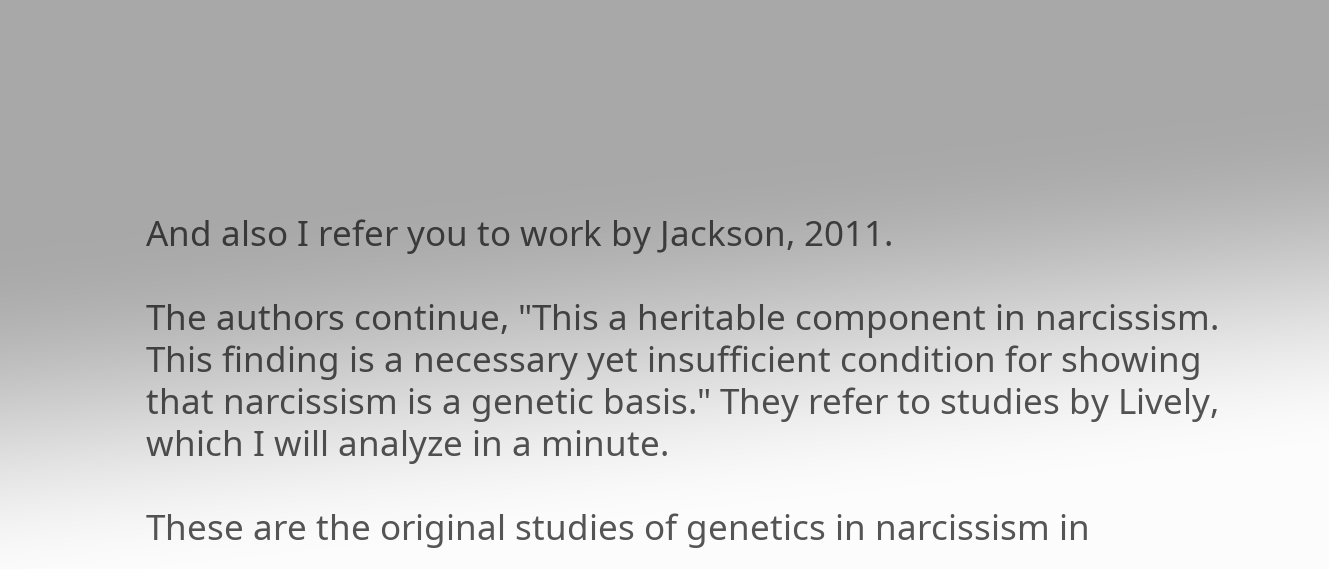And also I refer you to work by Jackson, 2011.

The authors continue, "This a heritable component in narcissism. This finding is a necessary yet insufficient condition for showing that narcissism is a genetic basis." They refer to studies by Lively, which I will analyze in a minute.

These are the original studies of genetics in narcissism in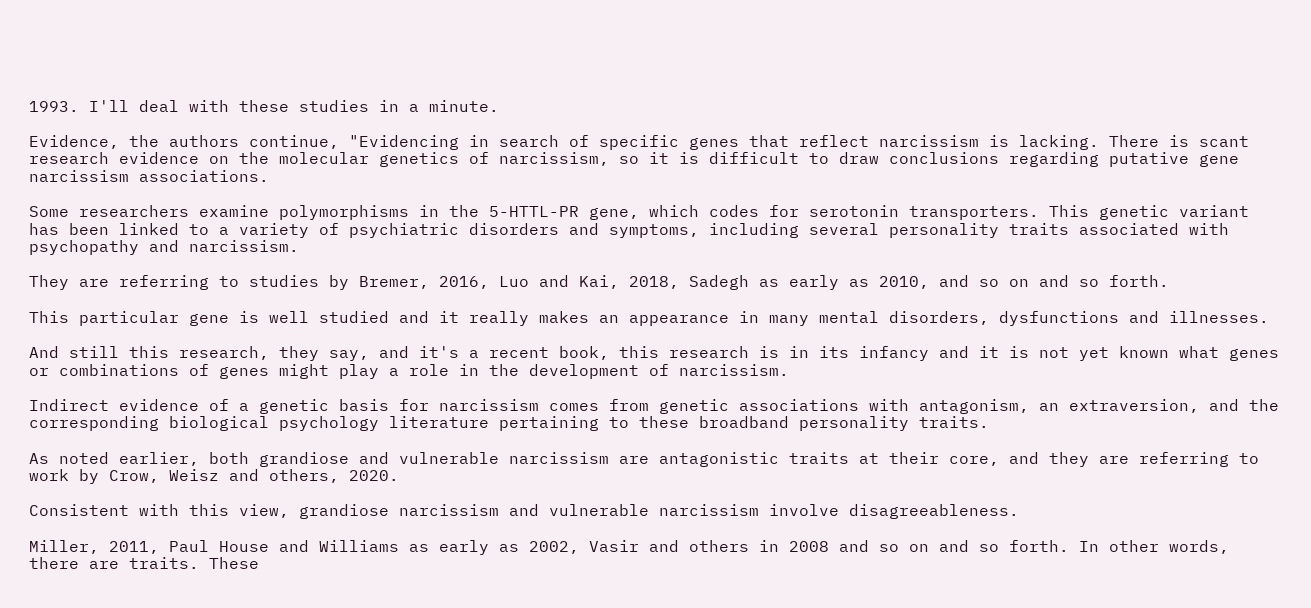1993. I'll deal with these studies in a minute.

Evidence, the authors continue, "Evidencing in search of specific genes that reflect narcissism is lacking. There is scant research evidence on the molecular genetics of narcissism, so it is difficult to draw conclusions regarding putative gene narcissism associations.

Some researchers examine polymorphisms in the 5-HTTL-PR gene, which codes for serotonin transporters. This genetic variant has been linked to a variety of psychiatric disorders and symptoms, including several personality traits associated with psychopathy and narcissism.

They are referring to studies by Bremer, 2016, Luo and Kai, 2018, Sadegh as early as 2010, and so on and so forth.

This particular gene is well studied and it really makes an appearance in many mental disorders, dysfunctions and illnesses.

And still this research, they say, and it's a recent book, this research is in its infancy and it is not yet known what genes or combinations of genes might play a role in the development of narcissism.

Indirect evidence of a genetic basis for narcissism comes from genetic associations with antagonism, an extraversion, and the corresponding biological psychology literature pertaining to these broadband personality traits.

As noted earlier, both grandiose and vulnerable narcissism are antagonistic traits at their core, and they are referring to work by Crow, Weisz and others, 2020.

Consistent with this view, grandiose narcissism and vulnerable narcissism involve disagreeableness.

Miller, 2011, Paul House and Williams as early as 2002, Vasir and others in 2008 and so on and so forth. In other words, there are traits. These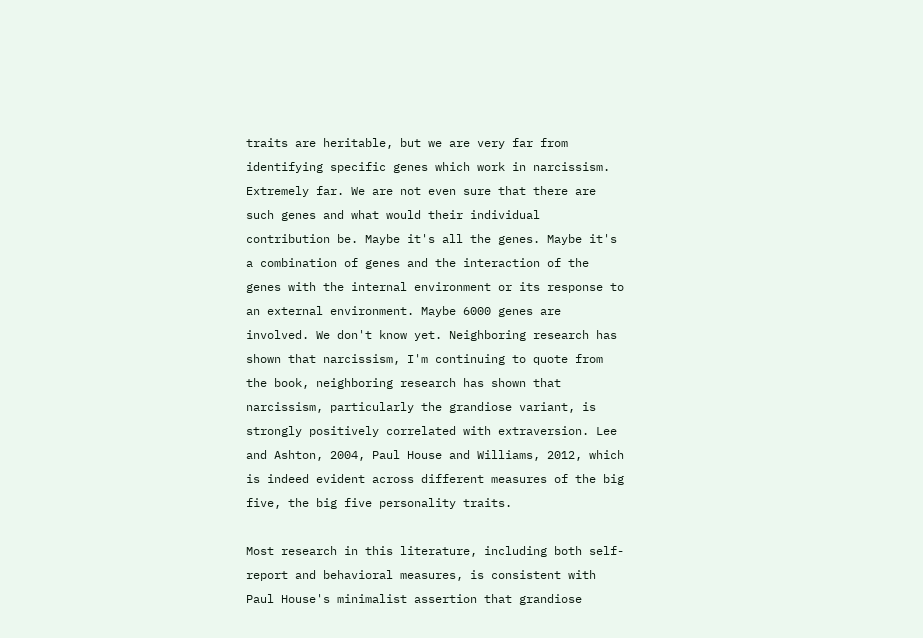traits are heritable, but we are very far from identifying specific genes which work in narcissism. Extremely far. We are not even sure that there are such genes and what would their individual contribution be. Maybe it's all the genes. Maybe it's a combination of genes and the interaction of the genes with the internal environment or its response to an external environment. Maybe 6000 genes are involved. We don't know yet. Neighboring research has shown that narcissism, I'm continuing to quote from the book, neighboring research has shown that narcissism, particularly the grandiose variant, is strongly positively correlated with extraversion. Lee and Ashton, 2004, Paul House and Williams, 2012, which is indeed evident across different measures of the big five, the big five personality traits.

Most research in this literature, including both self-report and behavioral measures, is consistent with Paul House's minimalist assertion that grandiose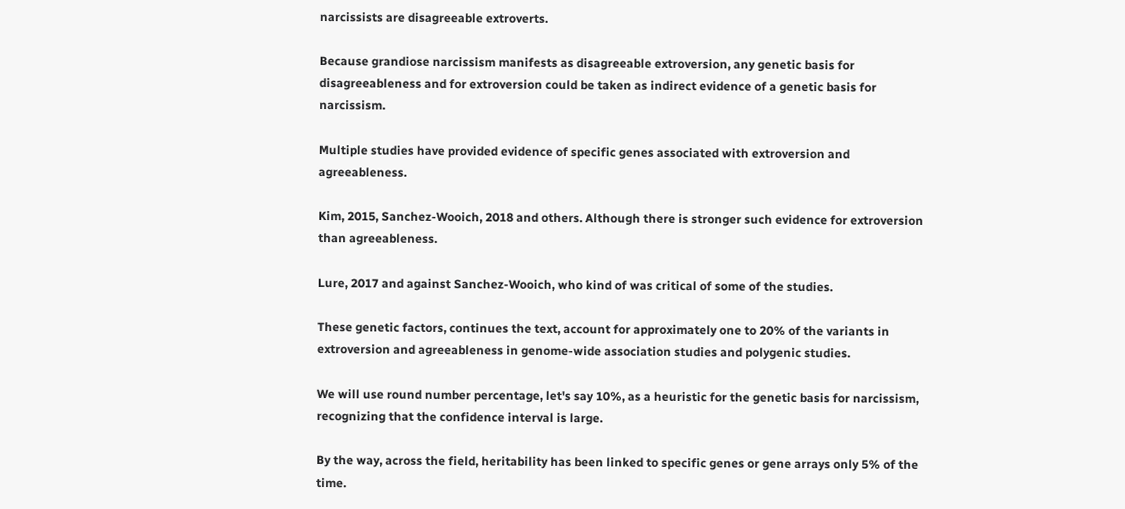narcissists are disagreeable extroverts.

Because grandiose narcissism manifests as disagreeable extroversion, any genetic basis for disagreeableness and for extroversion could be taken as indirect evidence of a genetic basis for narcissism.

Multiple studies have provided evidence of specific genes associated with extroversion and agreeableness.

Kim, 2015, Sanchez-Wooich, 2018 and others. Although there is stronger such evidence for extroversion than agreeableness.

Lure, 2017 and against Sanchez-Wooich, who kind of was critical of some of the studies.

These genetic factors, continues the text, account for approximately one to 20% of the variants in extroversion and agreeableness in genome-wide association studies and polygenic studies.

We will use round number percentage, let's say 10%, as a heuristic for the genetic basis for narcissism, recognizing that the confidence interval is large.

By the way, across the field, heritability has been linked to specific genes or gene arrays only 5% of the time.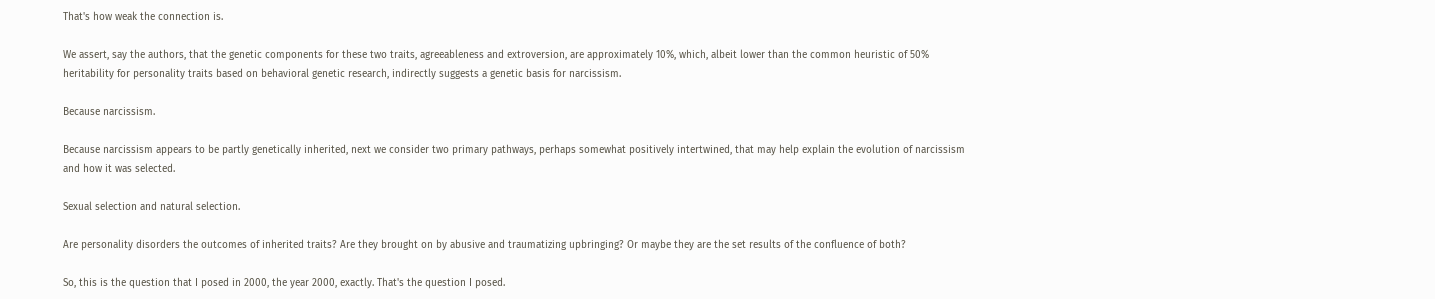That's how weak the connection is.

We assert, say the authors, that the genetic components for these two traits, agreeableness and extroversion, are approximately 10%, which, albeit lower than the common heuristic of 50% heritability for personality traits based on behavioral genetic research, indirectly suggests a genetic basis for narcissism.

Because narcissism.

Because narcissism appears to be partly genetically inherited, next we consider two primary pathways, perhaps somewhat positively intertwined, that may help explain the evolution of narcissism and how it was selected.

Sexual selection and natural selection.

Are personality disorders the outcomes of inherited traits? Are they brought on by abusive and traumatizing upbringing? Or maybe they are the set results of the confluence of both?

So, this is the question that I posed in 2000, the year 2000, exactly. That's the question I posed.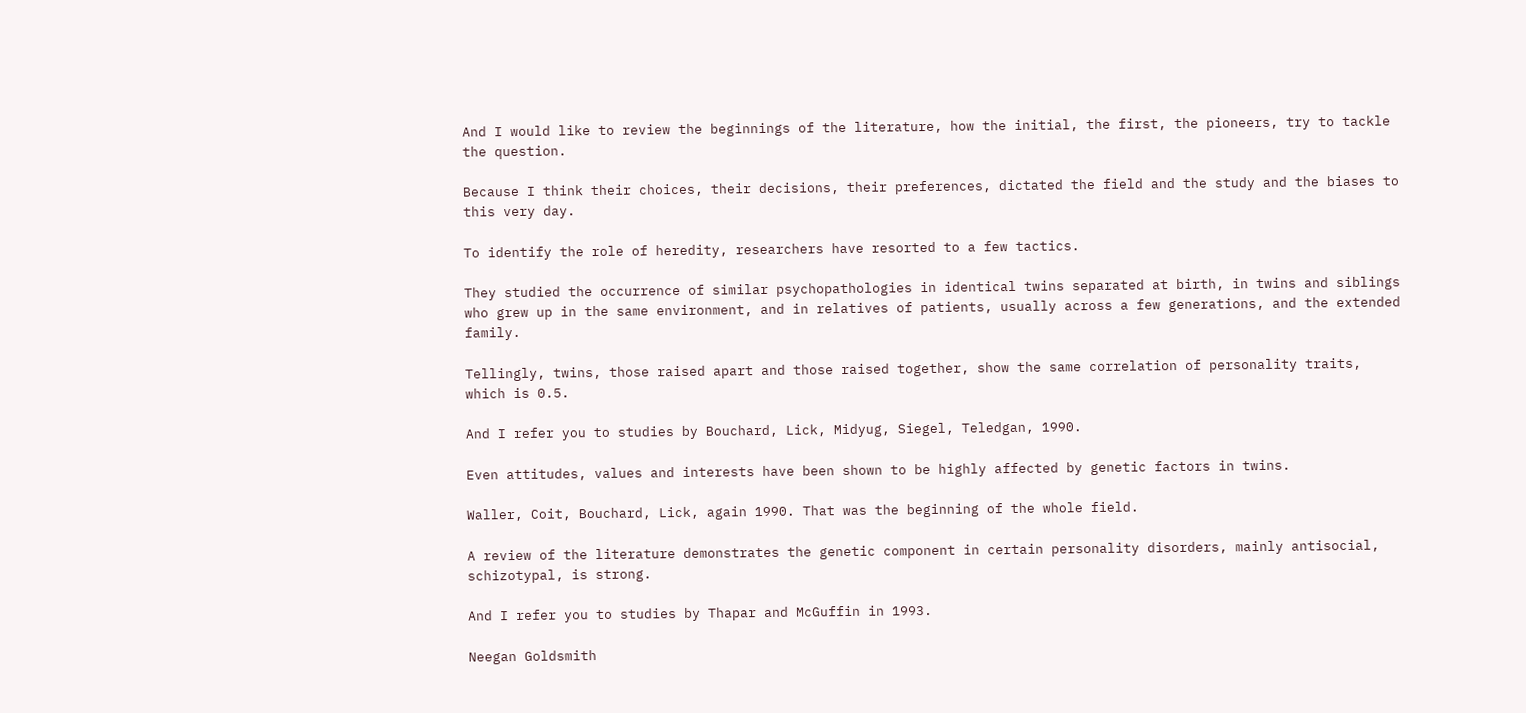And I would like to review the beginnings of the literature, how the initial, the first, the pioneers, try to tackle the question.

Because I think their choices, their decisions, their preferences, dictated the field and the study and the biases to this very day.

To identify the role of heredity, researchers have resorted to a few tactics.

They studied the occurrence of similar psychopathologies in identical twins separated at birth, in twins and siblings who grew up in the same environment, and in relatives of patients, usually across a few generations, and the extended family.

Tellingly, twins, those raised apart and those raised together, show the same correlation of personality traits, which is 0.5.

And I refer you to studies by Bouchard, Lick, Midyug, Siegel, Teledgan, 1990.

Even attitudes, values and interests have been shown to be highly affected by genetic factors in twins.

Waller, Coit, Bouchard, Lick, again 1990. That was the beginning of the whole field.

A review of the literature demonstrates the genetic component in certain personality disorders, mainly antisocial, schizotypal, is strong.

And I refer you to studies by Thapar and McGuffin in 1993.

Neegan Goldsmith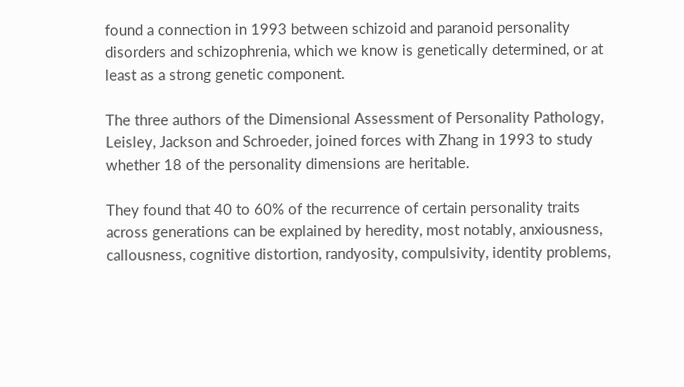found a connection in 1993 between schizoid and paranoid personality disorders and schizophrenia, which we know is genetically determined, or at least as a strong genetic component.

The three authors of the Dimensional Assessment of Personality Pathology, Leisley, Jackson and Schroeder, joined forces with Zhang in 1993 to study whether 18 of the personality dimensions are heritable.

They found that 40 to 60% of the recurrence of certain personality traits across generations can be explained by heredity, most notably, anxiousness, callousness, cognitive distortion, randyosity, compulsivity, identity problems,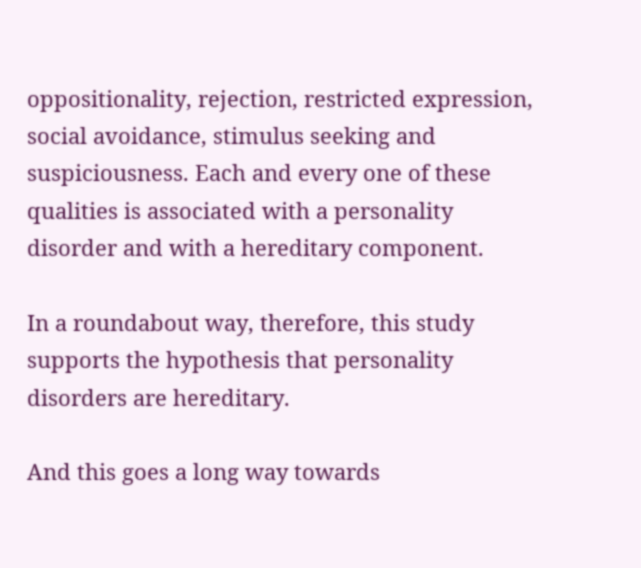oppositionality, rejection, restricted expression, social avoidance, stimulus seeking and suspiciousness. Each and every one of these qualities is associated with a personality disorder and with a hereditary component.

In a roundabout way, therefore, this study supports the hypothesis that personality disorders are hereditary.

And this goes a long way towards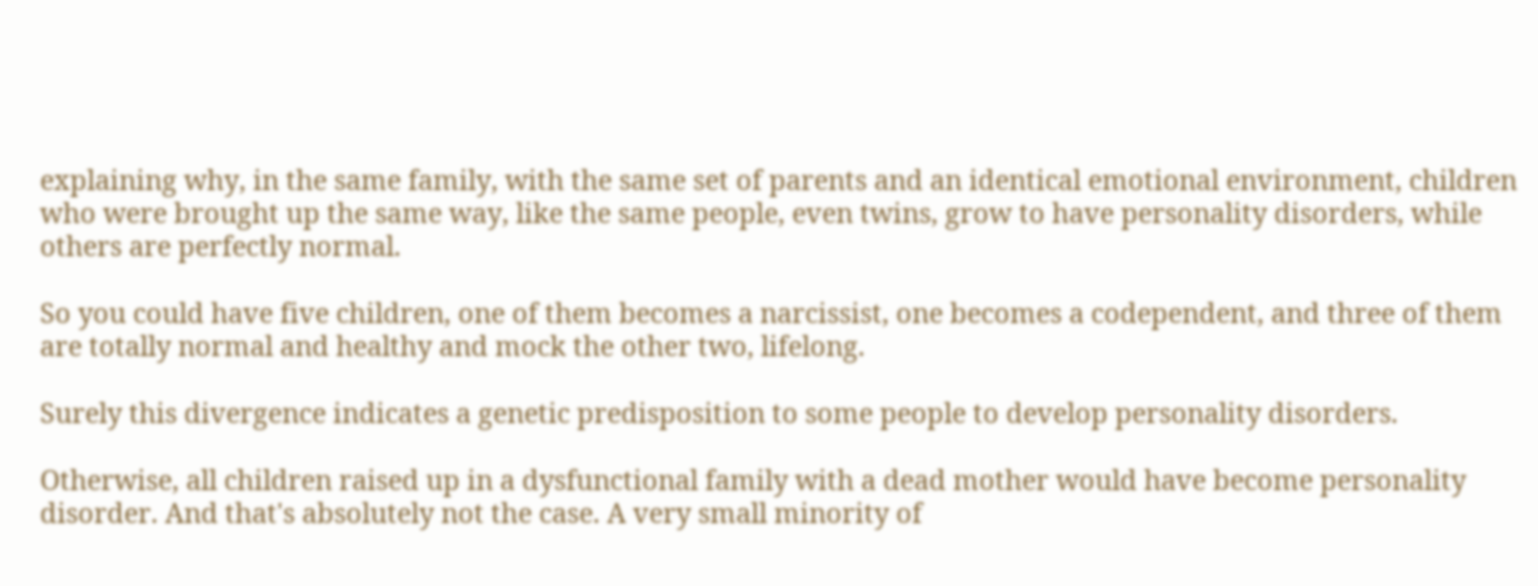explaining why, in the same family, with the same set of parents and an identical emotional environment, children who were brought up the same way, like the same people, even twins, grow to have personality disorders, while others are perfectly normal.

So you could have five children, one of them becomes a narcissist, one becomes a codependent, and three of them are totally normal and healthy and mock the other two, lifelong.

Surely this divergence indicates a genetic predisposition to some people to develop personality disorders.

Otherwise, all children raised up in a dysfunctional family with a dead mother would have become personality disorder. And that's absolutely not the case. A very small minority of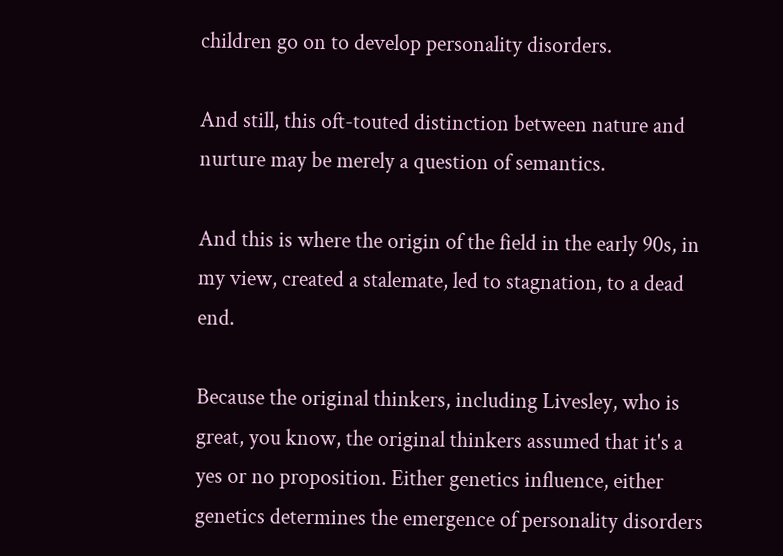children go on to develop personality disorders.

And still, this oft-touted distinction between nature and nurture may be merely a question of semantics.

And this is where the origin of the field in the early 90s, in my view, created a stalemate, led to stagnation, to a dead end.

Because the original thinkers, including Livesley, who is great, you know, the original thinkers assumed that it's a yes or no proposition. Either genetics influence, either genetics determines the emergence of personality disorders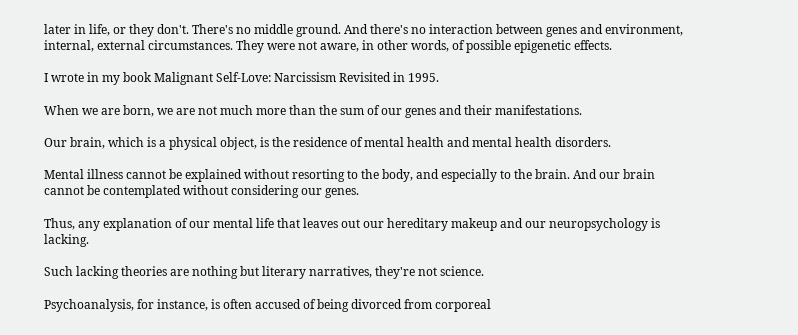later in life, or they don't. There's no middle ground. And there's no interaction between genes and environment, internal, external circumstances. They were not aware, in other words, of possible epigenetic effects.

I wrote in my book Malignant Self-Love: Narcissism Revisited in 1995.

When we are born, we are not much more than the sum of our genes and their manifestations.

Our brain, which is a physical object, is the residence of mental health and mental health disorders.

Mental illness cannot be explained without resorting to the body, and especially to the brain. And our brain cannot be contemplated without considering our genes.

Thus, any explanation of our mental life that leaves out our hereditary makeup and our neuropsychology is lacking.

Such lacking theories are nothing but literary narratives, they're not science.

Psychoanalysis, for instance, is often accused of being divorced from corporeal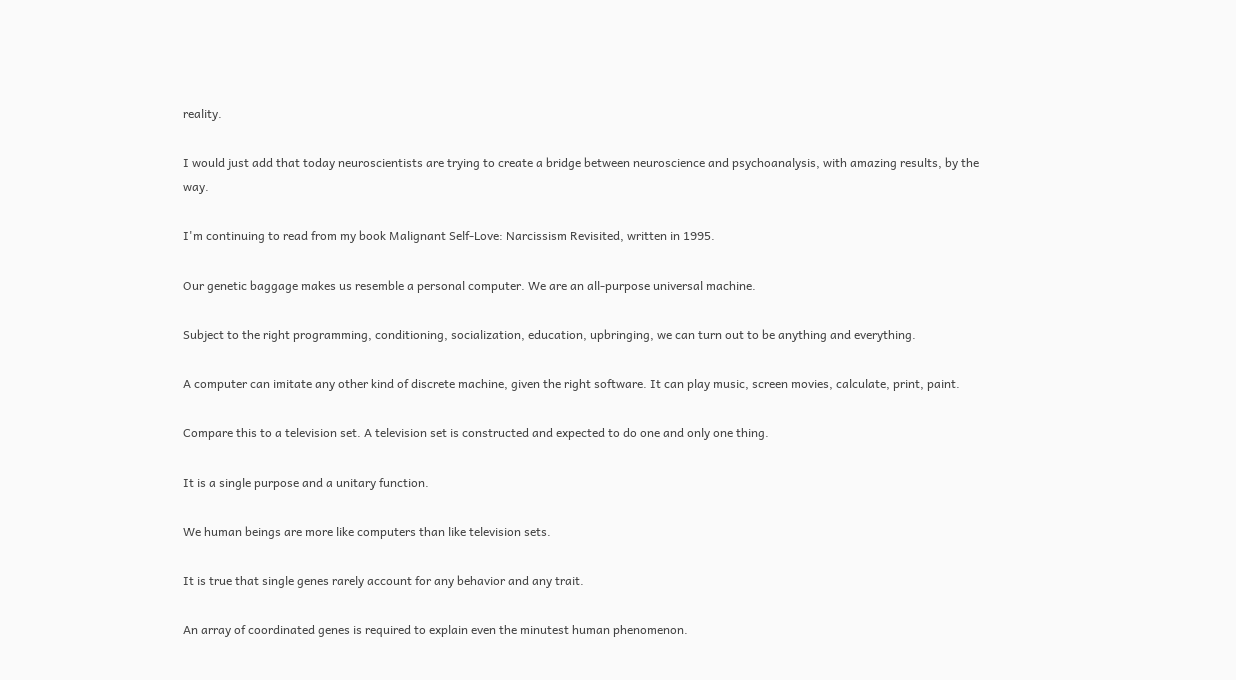reality.

I would just add that today neuroscientists are trying to create a bridge between neuroscience and psychoanalysis, with amazing results, by the way.

I'm continuing to read from my book Malignant Self-Love: Narcissism Revisited, written in 1995.

Our genetic baggage makes us resemble a personal computer. We are an all-purpose universal machine.

Subject to the right programming, conditioning, socialization, education, upbringing, we can turn out to be anything and everything.

A computer can imitate any other kind of discrete machine, given the right software. It can play music, screen movies, calculate, print, paint.

Compare this to a television set. A television set is constructed and expected to do one and only one thing.

It is a single purpose and a unitary function.

We human beings are more like computers than like television sets.

It is true that single genes rarely account for any behavior and any trait.

An array of coordinated genes is required to explain even the minutest human phenomenon.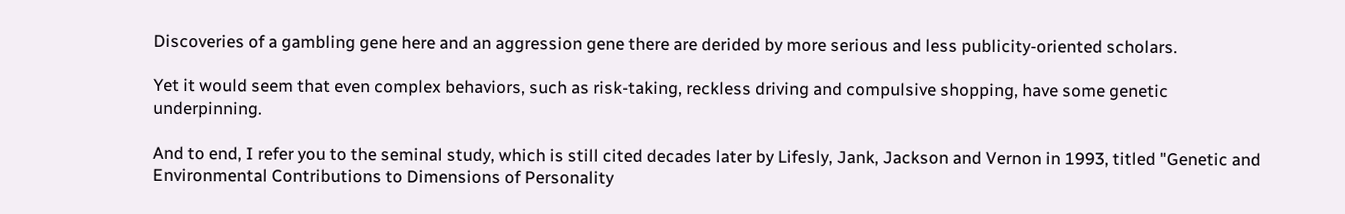Discoveries of a gambling gene here and an aggression gene there are derided by more serious and less publicity-oriented scholars.

Yet it would seem that even complex behaviors, such as risk-taking, reckless driving and compulsive shopping, have some genetic underpinning.

And to end, I refer you to the seminal study, which is still cited decades later by Lifesly, Jank, Jackson and Vernon in 1993, titled "Genetic and Environmental Contributions to Dimensions of Personality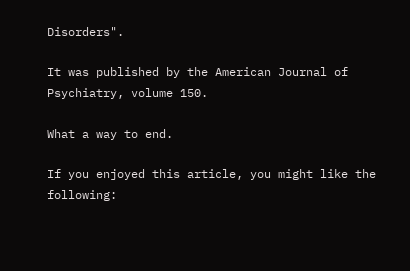Disorders".

It was published by the American Journal of Psychiatry, volume 150.

What a way to end.

If you enjoyed this article, you might like the following: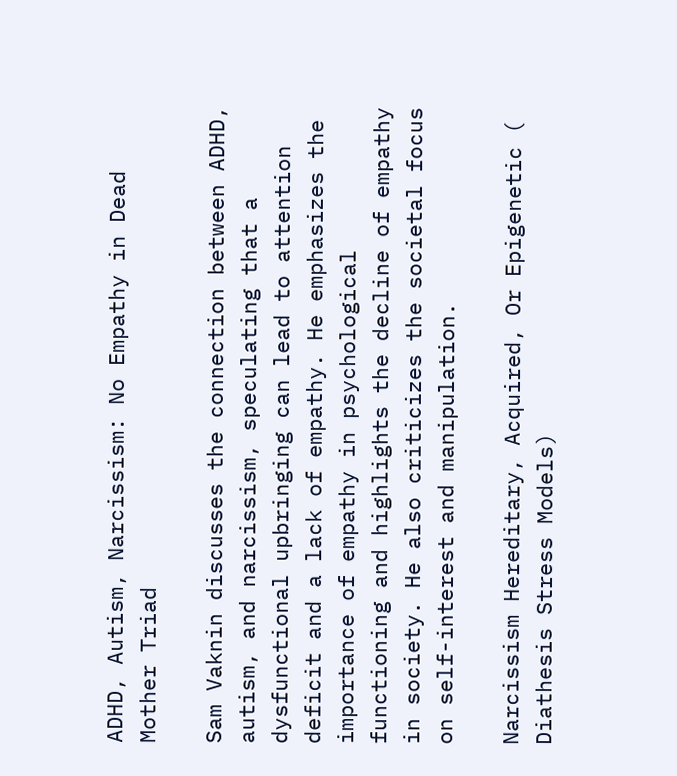ADHD, Autism, Narcissism: No Empathy in Dead Mother Triad

Sam Vaknin discusses the connection between ADHD, autism, and narcissism, speculating that a dysfunctional upbringing can lead to attention deficit and a lack of empathy. He emphasizes the importance of empathy in psychological functioning and highlights the decline of empathy in society. He also criticizes the societal focus on self-interest and manipulation.

Narcissism Hereditary, Acquired, Or Epigenetic ( Diathesis Stress Models)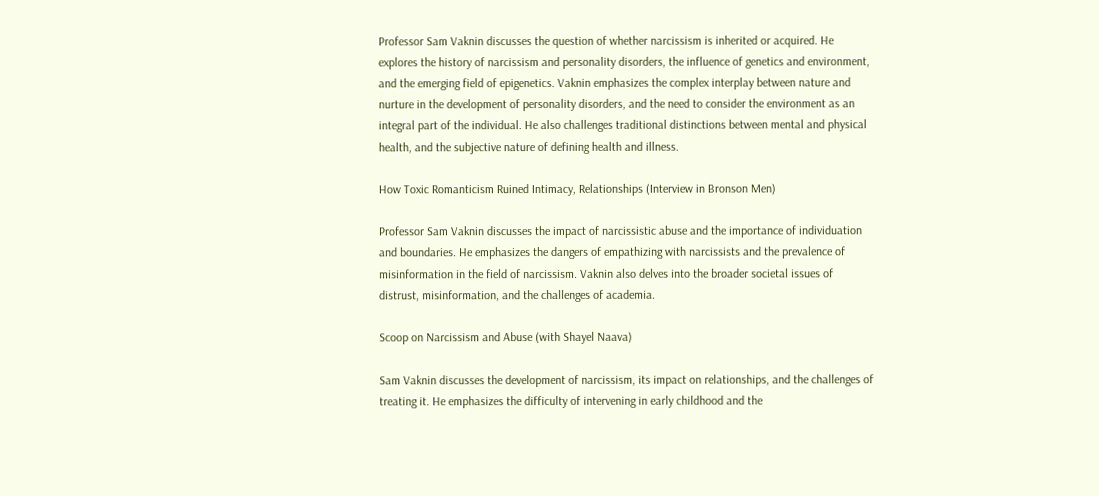Professor Sam Vaknin discusses the question of whether narcissism is inherited or acquired. He explores the history of narcissism and personality disorders, the influence of genetics and environment, and the emerging field of epigenetics. Vaknin emphasizes the complex interplay between nature and nurture in the development of personality disorders, and the need to consider the environment as an integral part of the individual. He also challenges traditional distinctions between mental and physical health, and the subjective nature of defining health and illness.

How Toxic Romanticism Ruined Intimacy, Relationships (Interview in Bronson Men)

Professor Sam Vaknin discusses the impact of narcissistic abuse and the importance of individuation and boundaries. He emphasizes the dangers of empathizing with narcissists and the prevalence of misinformation in the field of narcissism. Vaknin also delves into the broader societal issues of distrust, misinformation, and the challenges of academia.

Scoop on Narcissism and Abuse (with Shayel Naava)

Sam Vaknin discusses the development of narcissism, its impact on relationships, and the challenges of treating it. He emphasizes the difficulty of intervening in early childhood and the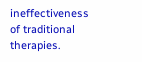ineffectiveness of traditional therapies.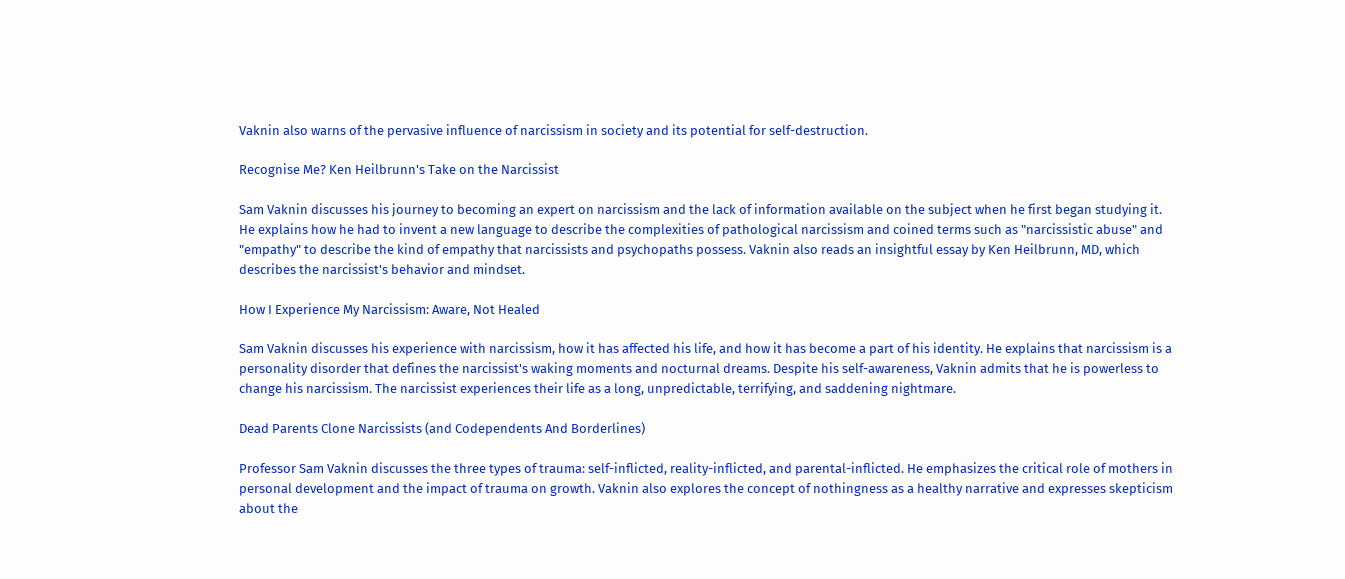Vaknin also warns of the pervasive influence of narcissism in society and its potential for self-destruction.

Recognise Me? Ken Heilbrunn's Take on the Narcissist

Sam Vaknin discusses his journey to becoming an expert on narcissism and the lack of information available on the subject when he first began studying it. He explains how he had to invent a new language to describe the complexities of pathological narcissism and coined terms such as "narcissistic abuse" and "empathy" to describe the kind of empathy that narcissists and psychopaths possess. Vaknin also reads an insightful essay by Ken Heilbrunn, MD, which describes the narcissist's behavior and mindset.

How I Experience My Narcissism: Aware, Not Healed

Sam Vaknin discusses his experience with narcissism, how it has affected his life, and how it has become a part of his identity. He explains that narcissism is a personality disorder that defines the narcissist's waking moments and nocturnal dreams. Despite his self-awareness, Vaknin admits that he is powerless to change his narcissism. The narcissist experiences their life as a long, unpredictable, terrifying, and saddening nightmare.

Dead Parents Clone Narcissists (and Codependents And Borderlines)

Professor Sam Vaknin discusses the three types of trauma: self-inflicted, reality-inflicted, and parental-inflicted. He emphasizes the critical role of mothers in personal development and the impact of trauma on growth. Vaknin also explores the concept of nothingness as a healthy narrative and expresses skepticism about the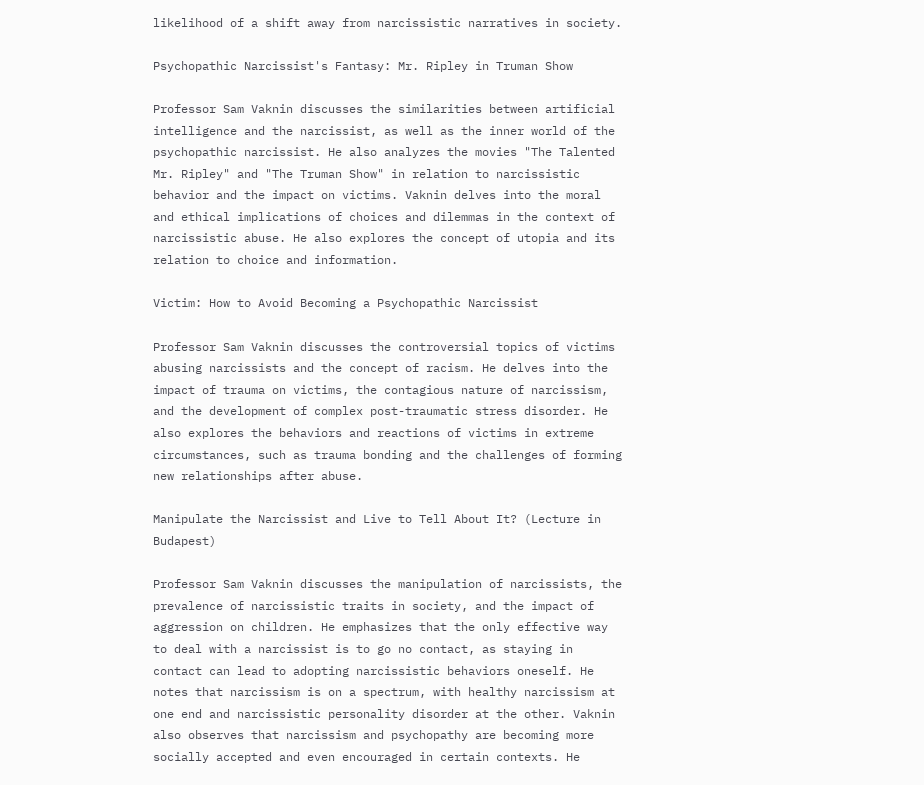likelihood of a shift away from narcissistic narratives in society.

Psychopathic Narcissist's Fantasy: Mr. Ripley in Truman Show

Professor Sam Vaknin discusses the similarities between artificial intelligence and the narcissist, as well as the inner world of the psychopathic narcissist. He also analyzes the movies "The Talented Mr. Ripley" and "The Truman Show" in relation to narcissistic behavior and the impact on victims. Vaknin delves into the moral and ethical implications of choices and dilemmas in the context of narcissistic abuse. He also explores the concept of utopia and its relation to choice and information.

Victim: How to Avoid Becoming a Psychopathic Narcissist

Professor Sam Vaknin discusses the controversial topics of victims abusing narcissists and the concept of racism. He delves into the impact of trauma on victims, the contagious nature of narcissism, and the development of complex post-traumatic stress disorder. He also explores the behaviors and reactions of victims in extreme circumstances, such as trauma bonding and the challenges of forming new relationships after abuse.

Manipulate the Narcissist and Live to Tell About It? (Lecture in Budapest)

Professor Sam Vaknin discusses the manipulation of narcissists, the prevalence of narcissistic traits in society, and the impact of aggression on children. He emphasizes that the only effective way to deal with a narcissist is to go no contact, as staying in contact can lead to adopting narcissistic behaviors oneself. He notes that narcissism is on a spectrum, with healthy narcissism at one end and narcissistic personality disorder at the other. Vaknin also observes that narcissism and psychopathy are becoming more socially accepted and even encouraged in certain contexts. He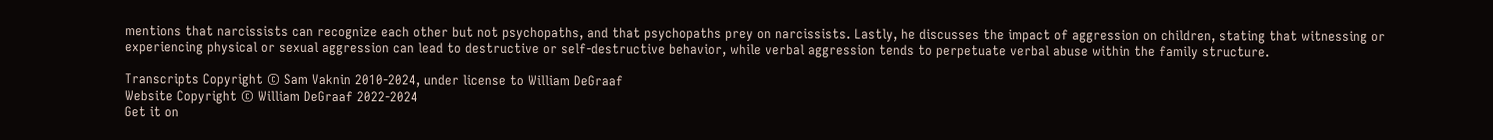mentions that narcissists can recognize each other but not psychopaths, and that psychopaths prey on narcissists. Lastly, he discusses the impact of aggression on children, stating that witnessing or experiencing physical or sexual aggression can lead to destructive or self-destructive behavior, while verbal aggression tends to perpetuate verbal abuse within the family structure.

Transcripts Copyright © Sam Vaknin 2010-2024, under license to William DeGraaf
Website Copyright © William DeGraaf 2022-2024
Get it on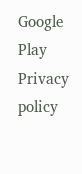Google Play
Privacy policy